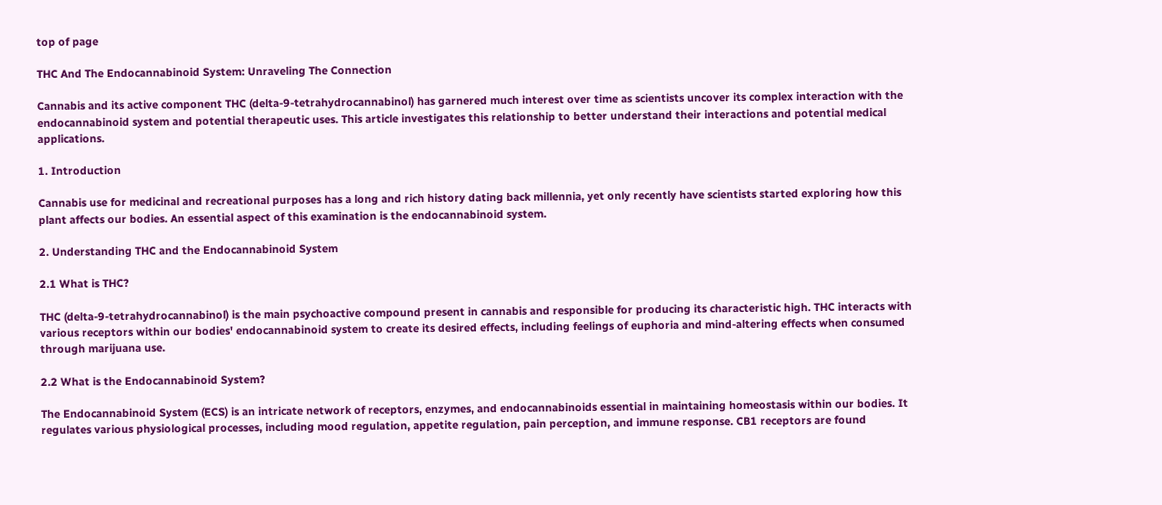top of page

THC And The Endocannabinoid System: Unraveling The Connection

Cannabis and its active component THC (delta-9-tetrahydrocannabinol) has garnered much interest over time as scientists uncover its complex interaction with the endocannabinoid system and potential therapeutic uses. This article investigates this relationship to better understand their interactions and potential medical applications.

1. Introduction

Cannabis use for medicinal and recreational purposes has a long and rich history dating back millennia, yet only recently have scientists started exploring how this plant affects our bodies. An essential aspect of this examination is the endocannabinoid system.

2. Understanding THC and the Endocannabinoid System

2.1 What is THC?

THC (delta-9-tetrahydrocannabinol) is the main psychoactive compound present in cannabis and responsible for producing its characteristic high. THC interacts with various receptors within our bodies' endocannabinoid system to create its desired effects, including feelings of euphoria and mind-altering effects when consumed through marijuana use.

2.2 What is the Endocannabinoid System?

The Endocannabinoid System (ECS) is an intricate network of receptors, enzymes, and endocannabinoids essential in maintaining homeostasis within our bodies. It regulates various physiological processes, including mood regulation, appetite regulation, pain perception, and immune response. CB1 receptors are found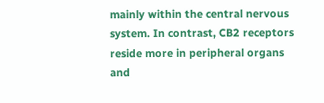mainly within the central nervous system. In contrast, CB2 receptors reside more in peripheral organs and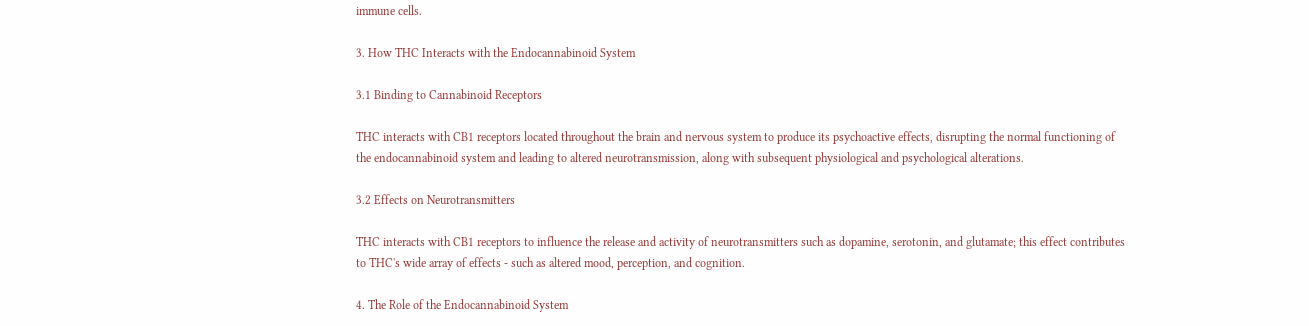immune cells.

3. How THC Interacts with the Endocannabinoid System

3.1 Binding to Cannabinoid Receptors

THC interacts with CB1 receptors located throughout the brain and nervous system to produce its psychoactive effects, disrupting the normal functioning of the endocannabinoid system and leading to altered neurotransmission, along with subsequent physiological and psychological alterations.

3.2 Effects on Neurotransmitters

THC interacts with CB1 receptors to influence the release and activity of neurotransmitters such as dopamine, serotonin, and glutamate; this effect contributes to THC's wide array of effects - such as altered mood, perception, and cognition.

4. The Role of the Endocannabinoid System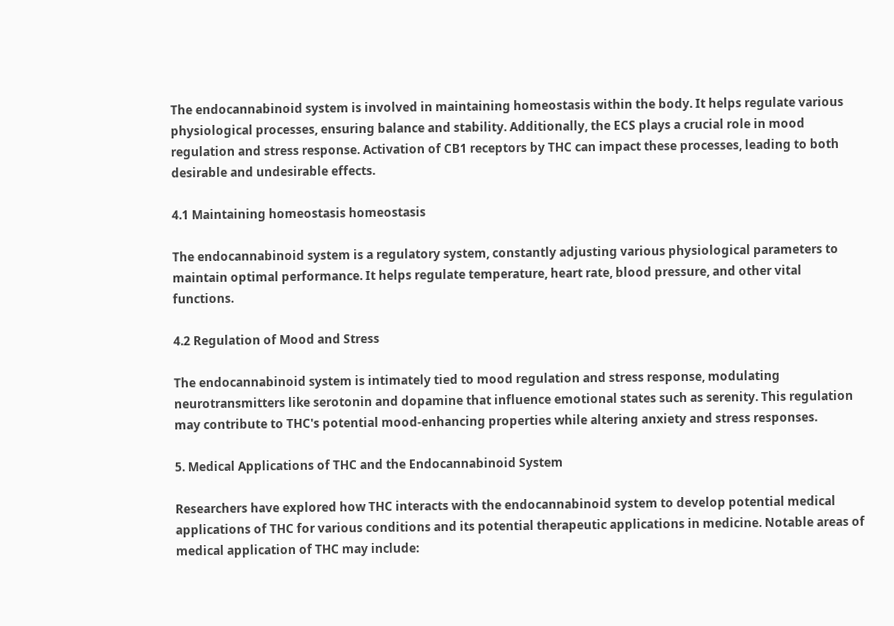The endocannabinoid system is involved in maintaining homeostasis within the body. It helps regulate various physiological processes, ensuring balance and stability. Additionally, the ECS plays a crucial role in mood regulation and stress response. Activation of CB1 receptors by THC can impact these processes, leading to both desirable and undesirable effects.

4.1 Maintaining homeostasis homeostasis

The endocannabinoid system is a regulatory system, constantly adjusting various physiological parameters to maintain optimal performance. It helps regulate temperature, heart rate, blood pressure, and other vital functions.

4.2 Regulation of Mood and Stress

The endocannabinoid system is intimately tied to mood regulation and stress response, modulating neurotransmitters like serotonin and dopamine that influence emotional states such as serenity. This regulation may contribute to THC's potential mood-enhancing properties while altering anxiety and stress responses.

5. Medical Applications of THC and the Endocannabinoid System

Researchers have explored how THC interacts with the endocannabinoid system to develop potential medical applications of THC for various conditions and its potential therapeutic applications in medicine. Notable areas of medical application of THC may include: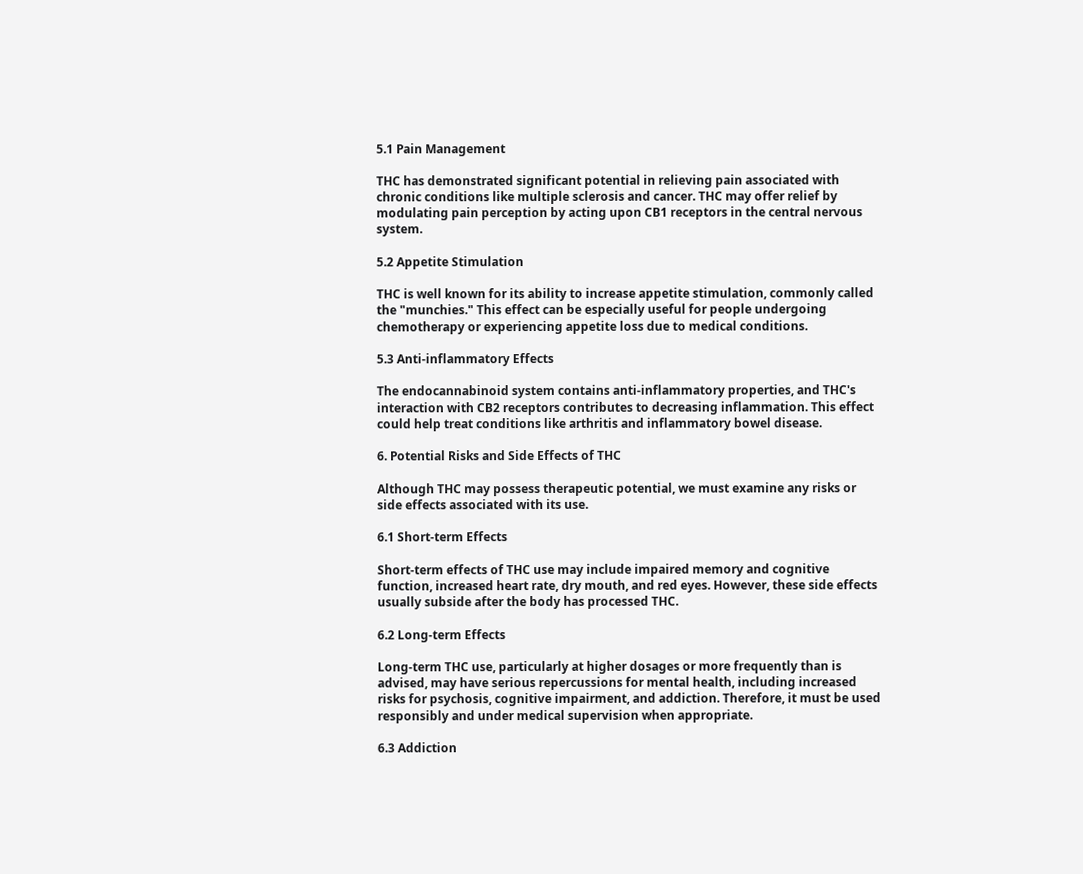5.1 Pain Management

THC has demonstrated significant potential in relieving pain associated with chronic conditions like multiple sclerosis and cancer. THC may offer relief by modulating pain perception by acting upon CB1 receptors in the central nervous system.

5.2 Appetite Stimulation

THC is well known for its ability to increase appetite stimulation, commonly called the "munchies." This effect can be especially useful for people undergoing chemotherapy or experiencing appetite loss due to medical conditions.

5.3 Anti-inflammatory Effects

The endocannabinoid system contains anti-inflammatory properties, and THC's interaction with CB2 receptors contributes to decreasing inflammation. This effect could help treat conditions like arthritis and inflammatory bowel disease.

6. Potential Risks and Side Effects of THC

Although THC may possess therapeutic potential, we must examine any risks or side effects associated with its use.

6.1 Short-term Effects

Short-term effects of THC use may include impaired memory and cognitive function, increased heart rate, dry mouth, and red eyes. However, these side effects usually subside after the body has processed THC.

6.2 Long-term Effects

Long-term THC use, particularly at higher dosages or more frequently than is advised, may have serious repercussions for mental health, including increased risks for psychosis, cognitive impairment, and addiction. Therefore, it must be used responsibly and under medical supervision when appropriate.

6.3 Addiction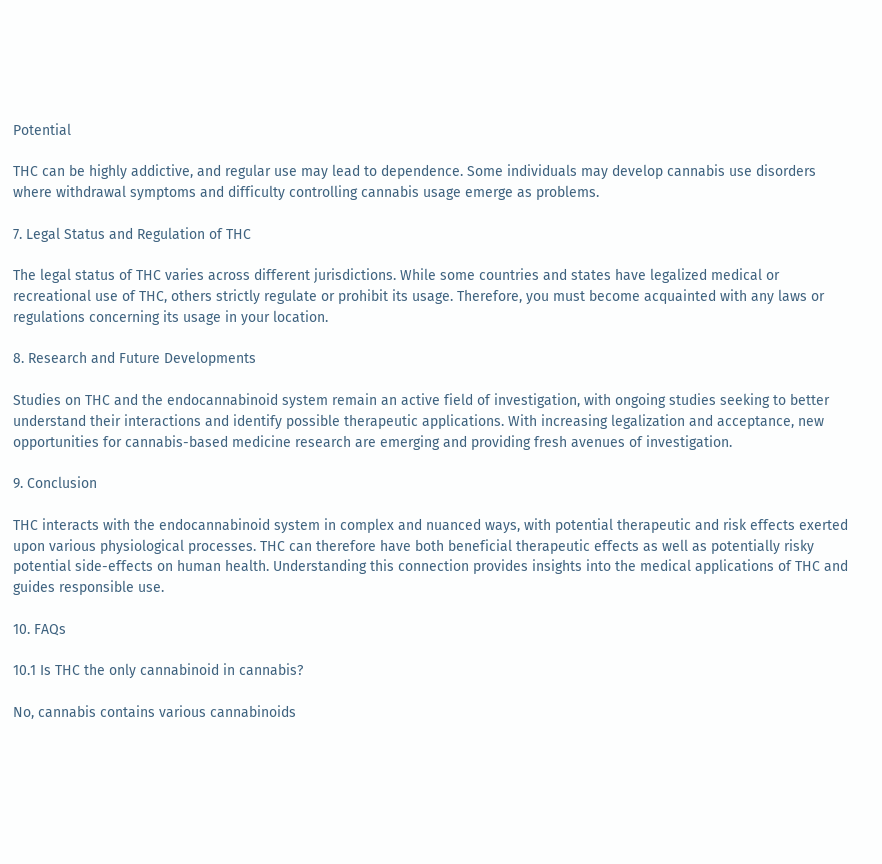Potential

THC can be highly addictive, and regular use may lead to dependence. Some individuals may develop cannabis use disorders where withdrawal symptoms and difficulty controlling cannabis usage emerge as problems.

7. Legal Status and Regulation of THC

The legal status of THC varies across different jurisdictions. While some countries and states have legalized medical or recreational use of THC, others strictly regulate or prohibit its usage. Therefore, you must become acquainted with any laws or regulations concerning its usage in your location.

8. Research and Future Developments

Studies on THC and the endocannabinoid system remain an active field of investigation, with ongoing studies seeking to better understand their interactions and identify possible therapeutic applications. With increasing legalization and acceptance, new opportunities for cannabis-based medicine research are emerging and providing fresh avenues of investigation.

9. Conclusion

THC interacts with the endocannabinoid system in complex and nuanced ways, with potential therapeutic and risk effects exerted upon various physiological processes. THC can therefore have both beneficial therapeutic effects as well as potentially risky potential side-effects on human health. Understanding this connection provides insights into the medical applications of THC and guides responsible use.

10. FAQs

10.1 Is THC the only cannabinoid in cannabis?

No, cannabis contains various cannabinoids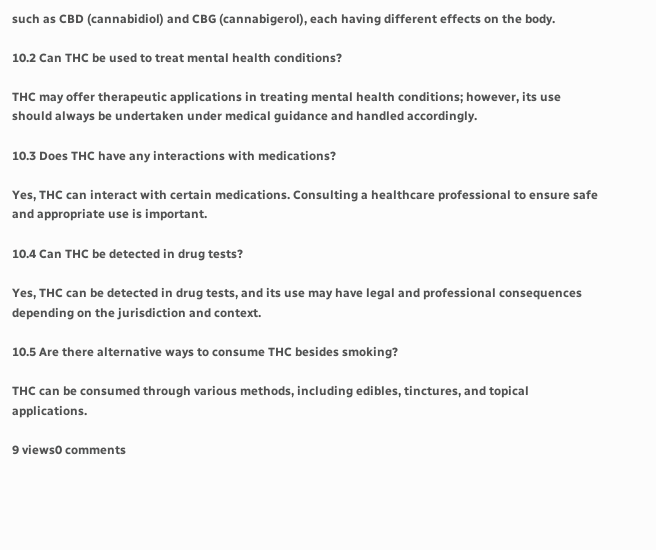such as CBD (cannabidiol) and CBG (cannabigerol), each having different effects on the body.

10.2 Can THC be used to treat mental health conditions?

THC may offer therapeutic applications in treating mental health conditions; however, its use should always be undertaken under medical guidance and handled accordingly.

10.3 Does THC have any interactions with medications?

Yes, THC can interact with certain medications. Consulting a healthcare professional to ensure safe and appropriate use is important.

10.4 Can THC be detected in drug tests?

Yes, THC can be detected in drug tests, and its use may have legal and professional consequences depending on the jurisdiction and context.

10.5 Are there alternative ways to consume THC besides smoking?

THC can be consumed through various methods, including edibles, tinctures, and topical applications.

9 views0 comments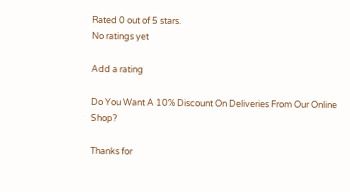Rated 0 out of 5 stars.
No ratings yet

Add a rating

Do You Want A 10% Discount On Deliveries From Our Online Shop?

Thanks for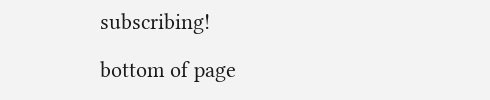subscribing!

bottom of page